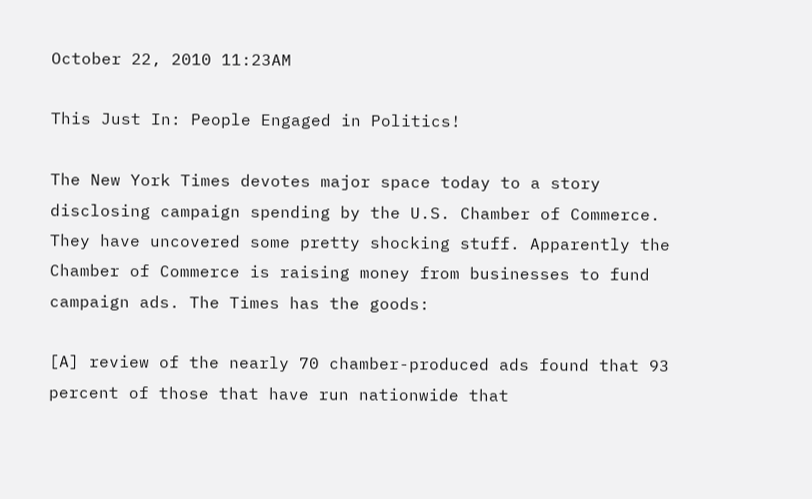October 22, 2010 11:23AM

This Just In: People Engaged in Politics!

The New York Times devotes major space today to a story disclosing campaign spending by the U.S. Chamber of Commerce. They have uncovered some pretty shocking stuff. Apparently the Chamber of Commerce is raising money from businesses to fund campaign ads. The Times has the goods:

[A] review of the nearly 70 chamber-produced ads found that 93 percent of those that have run nationwide that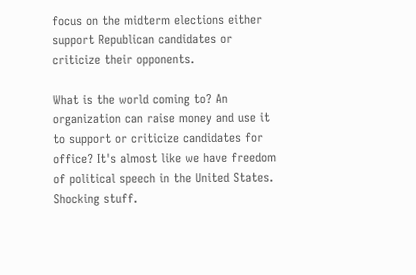focus on the midterm elections either support Republican candidates or criticize their opponents.

What is the world coming to? An organization can raise money and use it to support or criticize candidates for office? It's almost like we have freedom of political speech in the United States. Shocking stuff.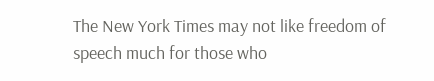The New York Times may not like freedom of speech much for those who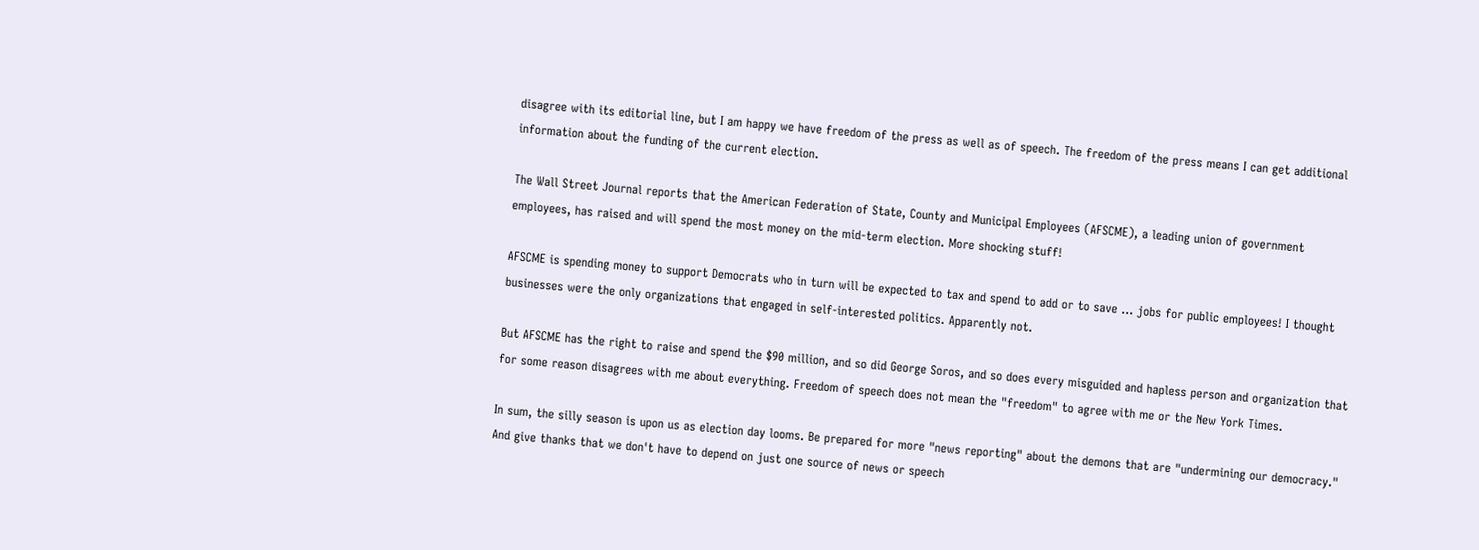disagree with its editorial line, but I am happy we have freedom of the press as well as of speech. The freedom of the press means I can get additional information about the funding of the current election.

The Wall Street Journal reports that the American Federation of State, County and Municipal Employees (AFSCME), a leading union of government employees, has raised and will spend the most money on the mid-term election. More shocking stuff!

AFSCME is spending money to support Democrats who in turn will be expected to tax and spend to add or to save ... jobs for public employees! I thought businesses were the only organizations that engaged in self-interested politics. Apparently not.

But AFSCME has the right to raise and spend the $90 million, and so did George Soros, and so does every misguided and hapless person and organization that for some reason disagrees with me about everything. Freedom of speech does not mean the "freedom" to agree with me or the New York Times.

In sum, the silly season is upon us as election day looms. Be prepared for more "news reporting" about the demons that are "undermining our democracy." And give thanks that we don't have to depend on just one source of news or speech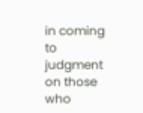in coming to judgment on those who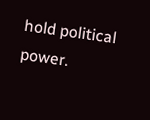hold political power.